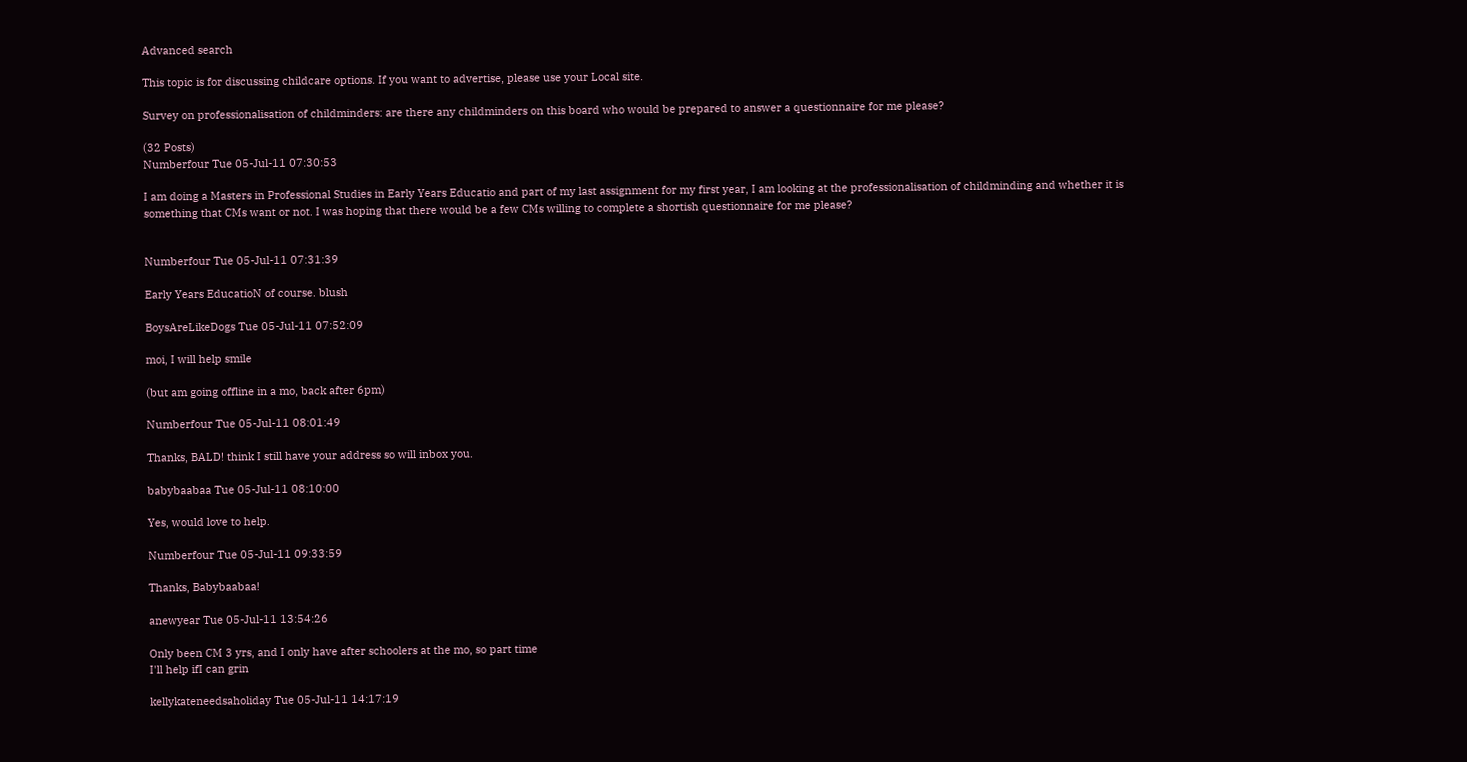Advanced search

This topic is for discussing childcare options. If you want to advertise, please use your Local site.

Survey on professionalisation of childminders: are there any childminders on this board who would be prepared to answer a questionnaire for me please?

(32 Posts)
Numberfour Tue 05-Jul-11 07:30:53

I am doing a Masters in Professional Studies in Early Years Educatio and part of my last assignment for my first year, I am looking at the professionalisation of childminding and whether it is something that CMs want or not. I was hoping that there would be a few CMs willing to complete a shortish questionnaire for me please?


Numberfour Tue 05-Jul-11 07:31:39

Early Years EducatioN of course. blush

BoysAreLikeDogs Tue 05-Jul-11 07:52:09

moi, I will help smile

(but am going offline in a mo, back after 6pm)

Numberfour Tue 05-Jul-11 08:01:49

Thanks, BALD! think I still have your address so will inbox you.

babybaabaa Tue 05-Jul-11 08:10:00

Yes, would love to help.

Numberfour Tue 05-Jul-11 09:33:59

Thanks, Babybaabaa!

anewyear Tue 05-Jul-11 13:54:26

Only been CM 3 yrs, and I only have after schoolers at the mo, so part time
I'll help ifI can grin

kellykateneedsaholiday Tue 05-Jul-11 14:17:19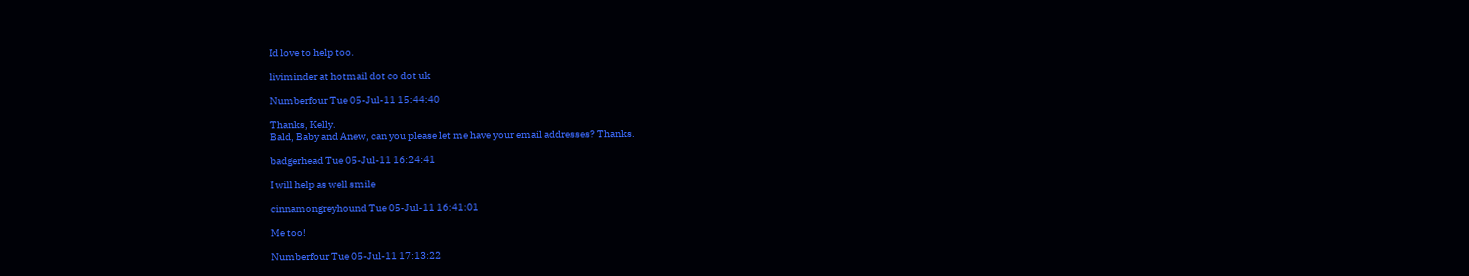Id love to help too.

liviminder at hotmail dot co dot uk

Numberfour Tue 05-Jul-11 15:44:40

Thanks, Kelly.
Bald, Baby and Anew, can you please let me have your email addresses? Thanks.

badgerhead Tue 05-Jul-11 16:24:41

I will help as well smile

cinnamongreyhound Tue 05-Jul-11 16:41:01

Me too!

Numberfour Tue 05-Jul-11 17:13:22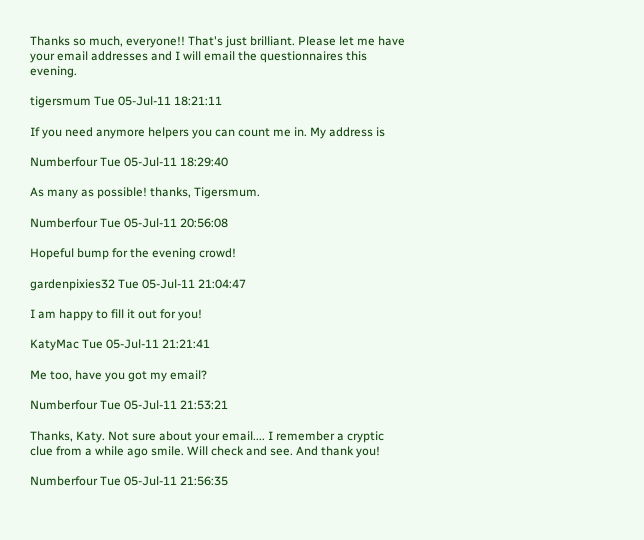Thanks so much, everyone!! That's just brilliant. Please let me have your email addresses and I will email the questionnaires this evening.

tigersmum Tue 05-Jul-11 18:21:11

If you need anymore helpers you can count me in. My address is

Numberfour Tue 05-Jul-11 18:29:40

As many as possible! thanks, Tigersmum.

Numberfour Tue 05-Jul-11 20:56:08

Hopeful bump for the evening crowd!

gardenpixies32 Tue 05-Jul-11 21:04:47

I am happy to fill it out for you!

KatyMac Tue 05-Jul-11 21:21:41

Me too, have you got my email?

Numberfour Tue 05-Jul-11 21:53:21

Thanks, Katy. Not sure about your email.... I remember a cryptic clue from a while ago smile. Will check and see. And thank you!

Numberfour Tue 05-Jul-11 21:56:35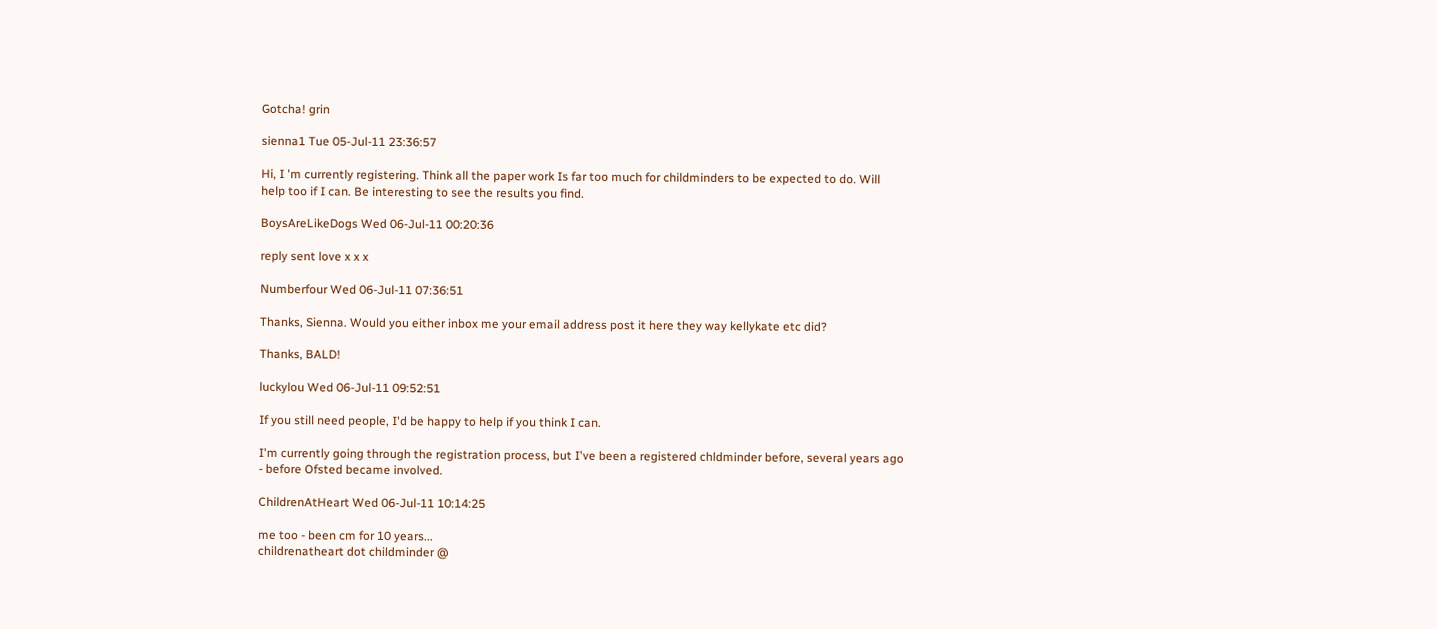Gotcha! grin

sienna1 Tue 05-Jul-11 23:36:57

Hi, I 'm currently registering. Think all the paper work Is far too much for childminders to be expected to do. Will help too if I can. Be interesting to see the results you find.

BoysAreLikeDogs Wed 06-Jul-11 00:20:36

reply sent love x x x

Numberfour Wed 06-Jul-11 07:36:51

Thanks, Sienna. Would you either inbox me your email address post it here they way kellykate etc did?

Thanks, BALD!

luckylou Wed 06-Jul-11 09:52:51

If you still need people, I'd be happy to help if you think I can.

I'm currently going through the registration process, but I've been a registered chldminder before, several years ago - before Ofsted became involved.

ChildrenAtHeart Wed 06-Jul-11 10:14:25

me too - been cm for 10 years...
childrenatheart dot childminder @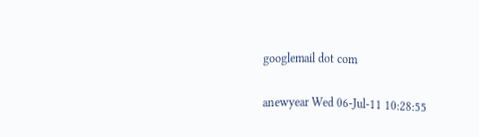googlemail dot com

anewyear Wed 06-Jul-11 10:28:55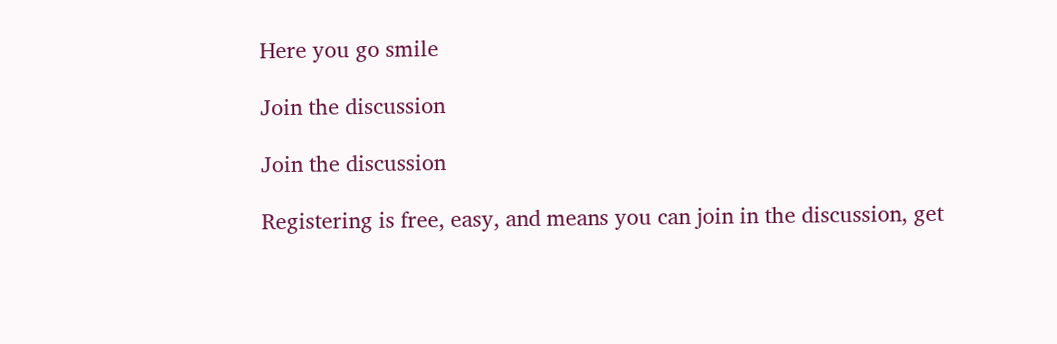Here you go smile

Join the discussion

Join the discussion

Registering is free, easy, and means you can join in the discussion, get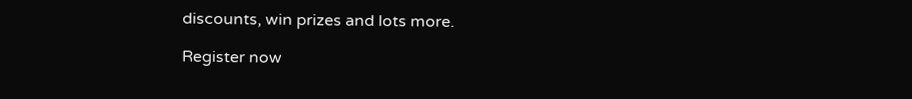discounts, win prizes and lots more.

Register now